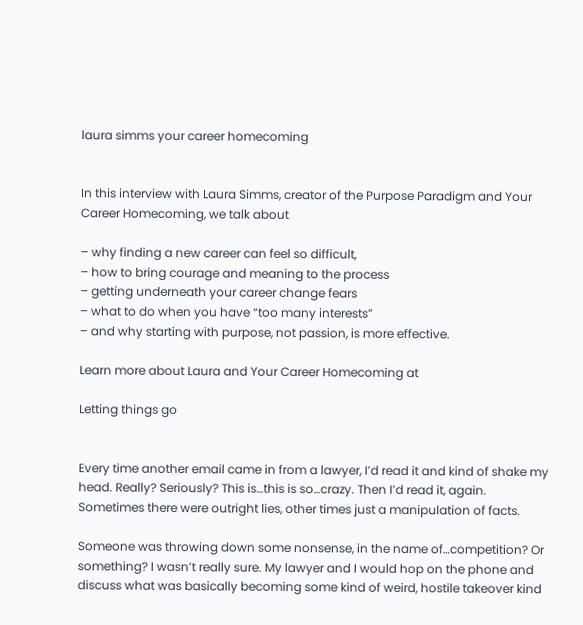laura simms your career homecoming


In this interview with Laura Simms, creator of the Purpose Paradigm and Your Career Homecoming, we talk about

– why finding a new career can feel so difficult,
– how to bring courage and meaning to the process
– getting underneath your career change fears
– what to do when you have “too many interests”
– and why starting with purpose, not passion, is more effective.

Learn more about Laura and Your Career Homecoming at

Letting things go


Every time another email came in from a lawyer, I’d read it and kind of shake my head. Really? Seriously? This is…this is so…crazy. Then I’d read it, again. Sometimes there were outright lies, other times just a manipulation of facts.

Someone was throwing down some nonsense, in the name of…competition? Or something? I wasn’t really sure. My lawyer and I would hop on the phone and discuss what was basically becoming some kind of weird, hostile takeover kind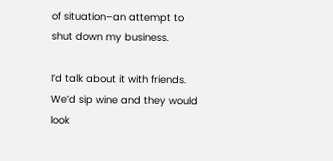of situation–an attempt to shut down my business.

I’d talk about it with friends. We’d sip wine and they would look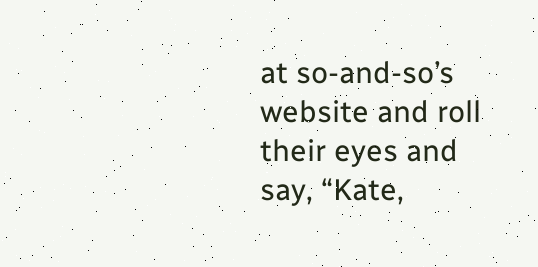at so-and-so’s website and roll their eyes and say, “Kate,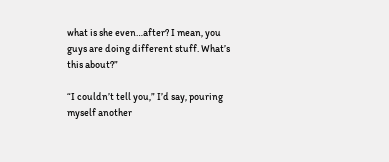what is she even…after? I mean, you guys are doing different stuff. What’s this about?”

“I couldn’t tell you,” I’d say, pouring myself another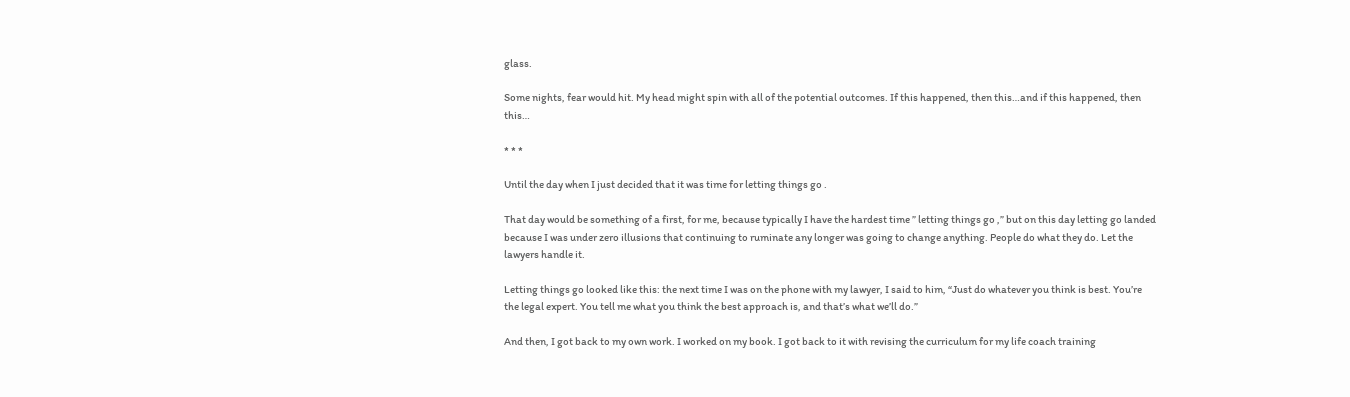glass.

Some nights, fear would hit. My head might spin with all of the potential outcomes. If this happened, then this…and if this happened, then this…

* * *

Until the day when I just decided that it was time for letting things go .

That day would be something of a first, for me, because typically I have the hardest time ” letting things go ,” but on this day letting go landed because I was under zero illusions that continuing to ruminate any longer was going to change anything. People do what they do. Let the lawyers handle it.

Letting things go looked like this: the next time I was on the phone with my lawyer, I said to him, “Just do whatever you think is best. You’re the legal expert. You tell me what you think the best approach is, and that’s what we’ll do.”

And then, I got back to my own work. I worked on my book. I got back to it with revising the curriculum for my life coach training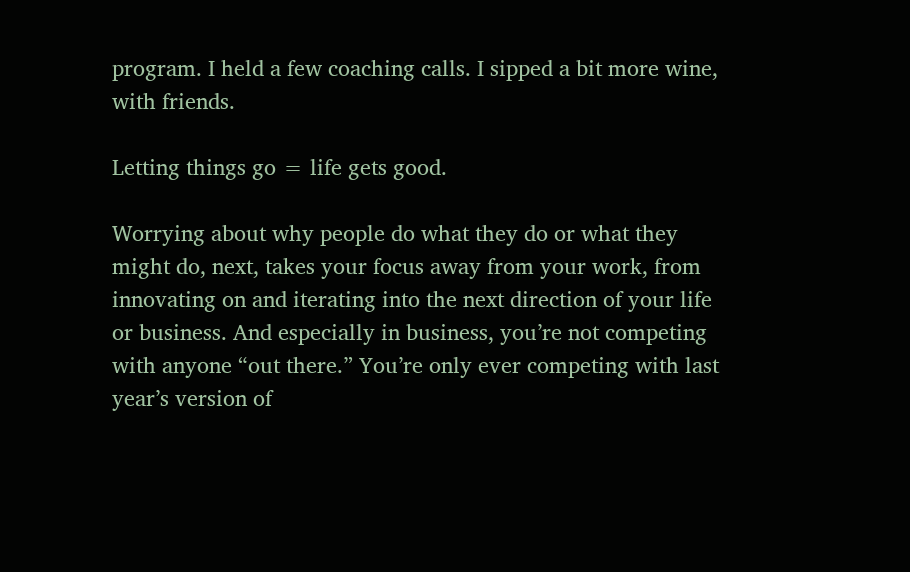program. I held a few coaching calls. I sipped a bit more wine, with friends.

Letting things go = life gets good.

Worrying about why people do what they do or what they might do, next, takes your focus away from your work, from innovating on and iterating into the next direction of your life or business. And especially in business, you’re not competing with anyone “out there.” You’re only ever competing with last year’s version of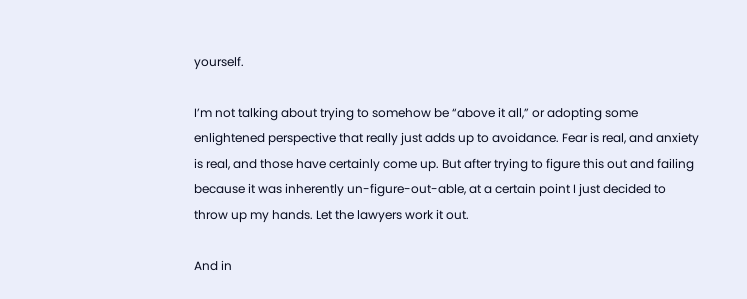yourself.

I’m not talking about trying to somehow be “above it all,” or adopting some enlightened perspective that really just adds up to avoidance. Fear is real, and anxiety is real, and those have certainly come up. But after trying to figure this out and failing because it was inherently un-figure-out-able, at a certain point I just decided to throw up my hands. Let the lawyers work it out.

And in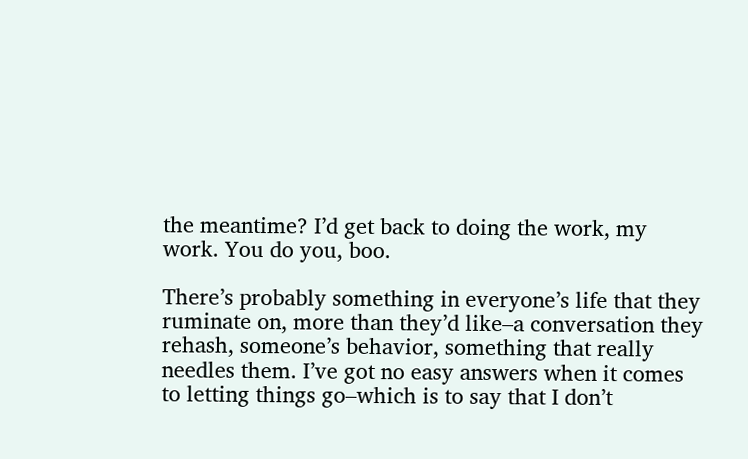the meantime? I’d get back to doing the work, my work. You do you, boo.

There’s probably something in everyone’s life that they ruminate on, more than they’d like–a conversation they rehash, someone’s behavior, something that really needles them. I’ve got no easy answers when it comes to letting things go–which is to say that I don’t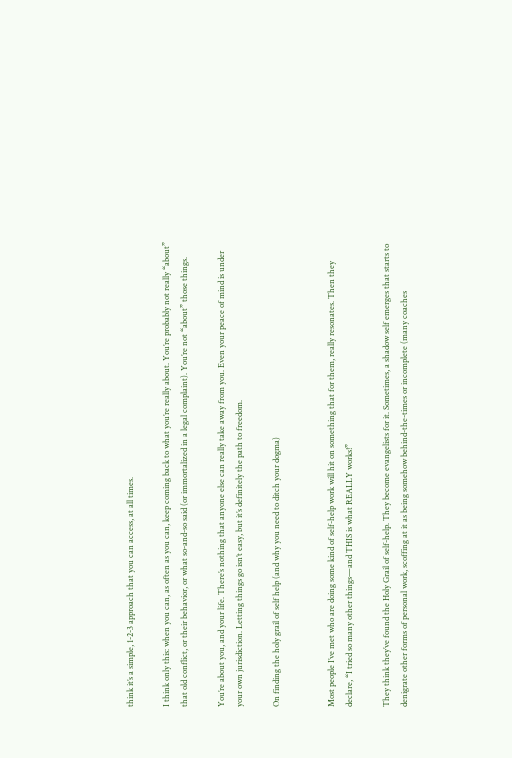think it’s a simple, 1-2-3 approach that you can access, at all times.

I think only this: when you can, as often as you can, keep coming back to what you’re really about. You’re probably not really “about” that old conflict, or their behavior, or what so-and-so said (or immortalized in a legal complaint). You’re not “about” those things.

You’re about you, and your life. There’s nothing that anyone else can really take away from you. Even your peace of mind is under your own jurisdiction. Letting things go isn’t easy, but it’s definitely the path to freedom.

On finding the holy grail of self help (and why you need to ditch your dogma)


Most people I’ve met who are doing some kind of self-help work will hit on something that for them, really resonates. Then they declare, “I tried so many other things—and THIS is what REALLY works!”

They think they’ve found the Holy Grail of self-help. They become evangelists for it. Sometimes, a shadow self emerges that starts to denigrate other forms of personal work, scoffing at it as being somehow behind-the-times or incomplete (many coaches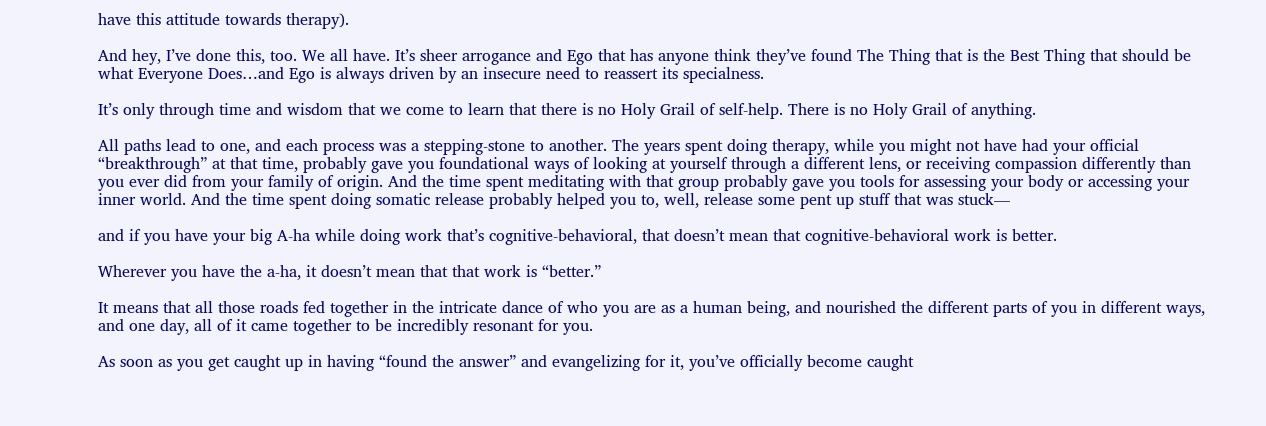have this attitude towards therapy).

And hey, I’ve done this, too. We all have. It’s sheer arrogance and Ego that has anyone think they’ve found The Thing that is the Best Thing that should be what Everyone Does…and Ego is always driven by an insecure need to reassert its specialness.

It’s only through time and wisdom that we come to learn that there is no Holy Grail of self-help. There is no Holy Grail of anything.

All paths lead to one, and each process was a stepping-stone to another. The years spent doing therapy, while you might not have had your official “breakthrough” at that time, probably gave you foundational ways of looking at yourself through a different lens, or receiving compassion differently than you ever did from your family of origin. And the time spent meditating with that group probably gave you tools for assessing your body or accessing your inner world. And the time spent doing somatic release probably helped you to, well, release some pent up stuff that was stuck—

and if you have your big A-ha while doing work that’s cognitive-behavioral, that doesn’t mean that cognitive-behavioral work is better.

Wherever you have the a-ha, it doesn’t mean that that work is “better.”

It means that all those roads fed together in the intricate dance of who you are as a human being, and nourished the different parts of you in different ways, and one day, all of it came together to be incredibly resonant for you.

As soon as you get caught up in having “found the answer” and evangelizing for it, you’ve officially become caught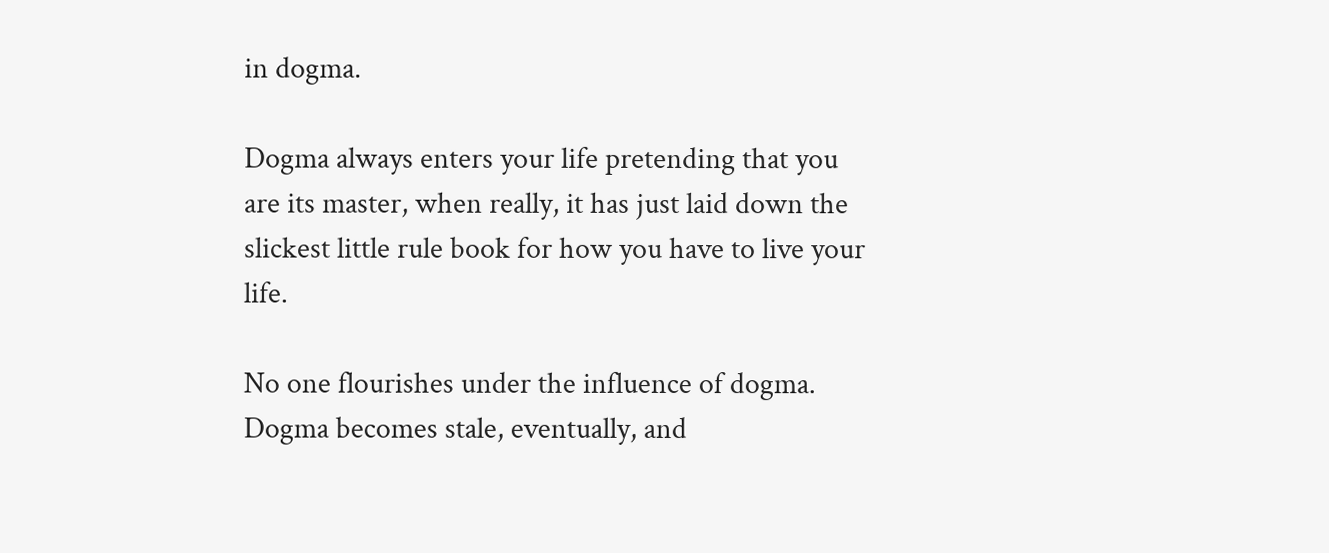in dogma.

Dogma always enters your life pretending that you are its master, when really, it has just laid down the slickest little rule book for how you have to live your life.

No one flourishes under the influence of dogma. Dogma becomes stale, eventually, and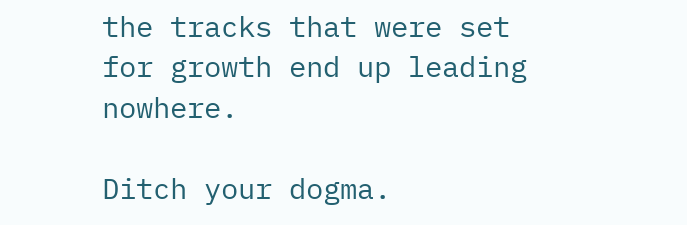the tracks that were set for growth end up leading nowhere.

Ditch your dogma.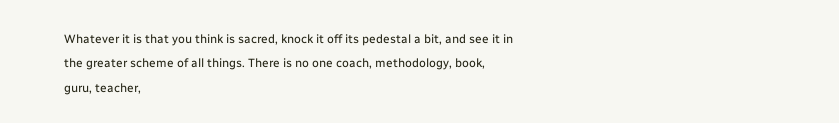Whatever it is that you think is sacred, knock it off its pedestal a bit, and see it in the greater scheme of all things. There is no one coach, methodology, book, guru, teacher,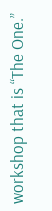workshop that is “The One.”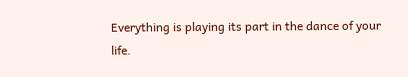Everything is playing its part in the dance of your life.